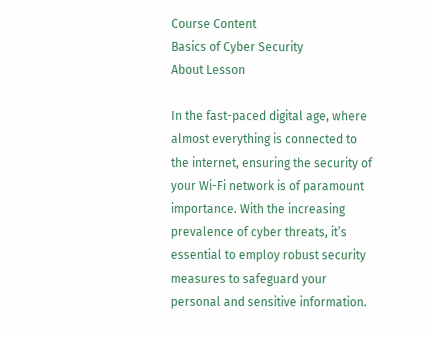Course Content
Basics of Cyber Security
About Lesson

In the fast-paced digital age, where almost everything is connected to the internet, ensuring the security of your Wi-Fi network is of paramount importance. With the increasing prevalence of cyber threats, it’s essential to employ robust security measures to safeguard your personal and sensitive information.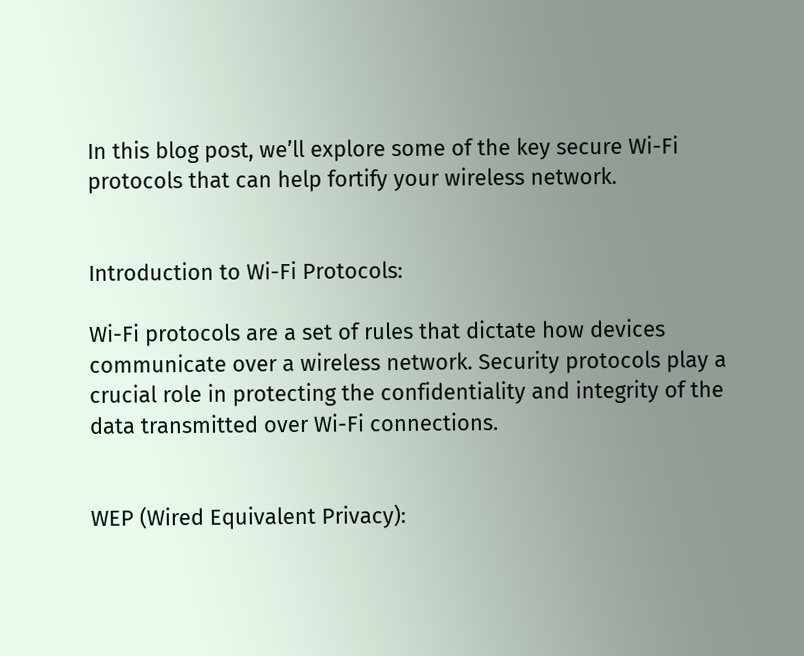In this blog post, we’ll explore some of the key secure Wi-Fi protocols that can help fortify your wireless network.


Introduction to Wi-Fi Protocols:

Wi-Fi protocols are a set of rules that dictate how devices communicate over a wireless network. Security protocols play a crucial role in protecting the confidentiality and integrity of the data transmitted over Wi-Fi connections.


WEP (Wired Equivalent Privacy):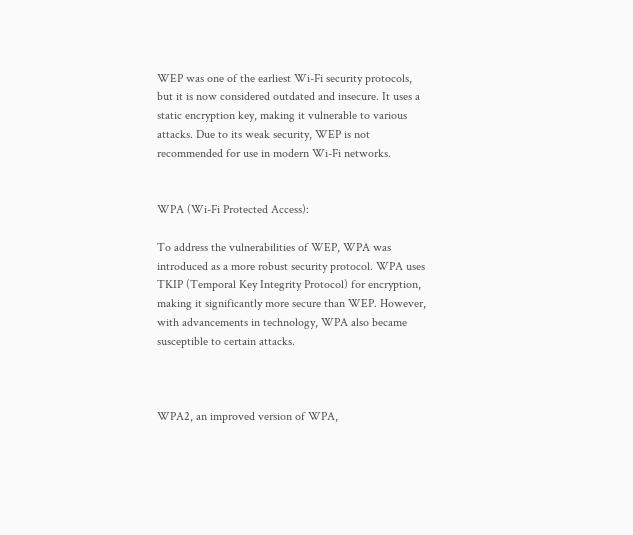WEP was one of the earliest Wi-Fi security protocols, but it is now considered outdated and insecure. It uses a static encryption key, making it vulnerable to various attacks. Due to its weak security, WEP is not recommended for use in modern Wi-Fi networks.


WPA (Wi-Fi Protected Access):

To address the vulnerabilities of WEP, WPA was introduced as a more robust security protocol. WPA uses TKIP (Temporal Key Integrity Protocol) for encryption, making it significantly more secure than WEP. However, with advancements in technology, WPA also became susceptible to certain attacks.



WPA2, an improved version of WPA,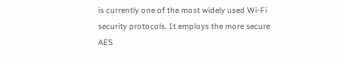is currently one of the most widely used Wi-Fi security protocols. It employs the more secure AES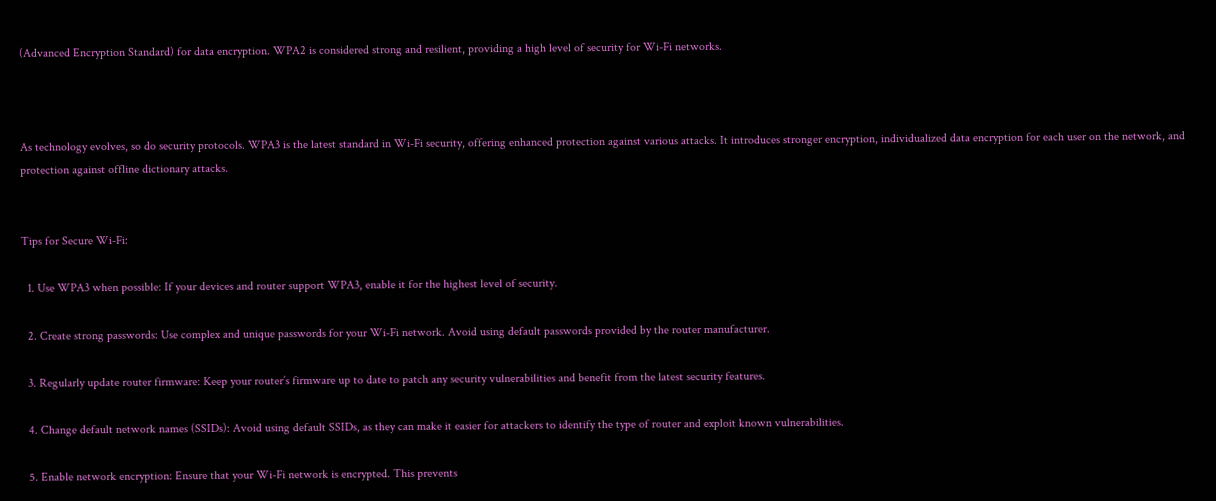(Advanced Encryption Standard) for data encryption. WPA2 is considered strong and resilient, providing a high level of security for Wi-Fi networks.



As technology evolves, so do security protocols. WPA3 is the latest standard in Wi-Fi security, offering enhanced protection against various attacks. It introduces stronger encryption, individualized data encryption for each user on the network, and protection against offline dictionary attacks.


Tips for Secure Wi-Fi:

  1. Use WPA3 when possible: If your devices and router support WPA3, enable it for the highest level of security.

  2. Create strong passwords: Use complex and unique passwords for your Wi-Fi network. Avoid using default passwords provided by the router manufacturer.

  3. Regularly update router firmware: Keep your router’s firmware up to date to patch any security vulnerabilities and benefit from the latest security features.

  4. Change default network names (SSIDs): Avoid using default SSIDs, as they can make it easier for attackers to identify the type of router and exploit known vulnerabilities.

  5. Enable network encryption: Ensure that your Wi-Fi network is encrypted. This prevents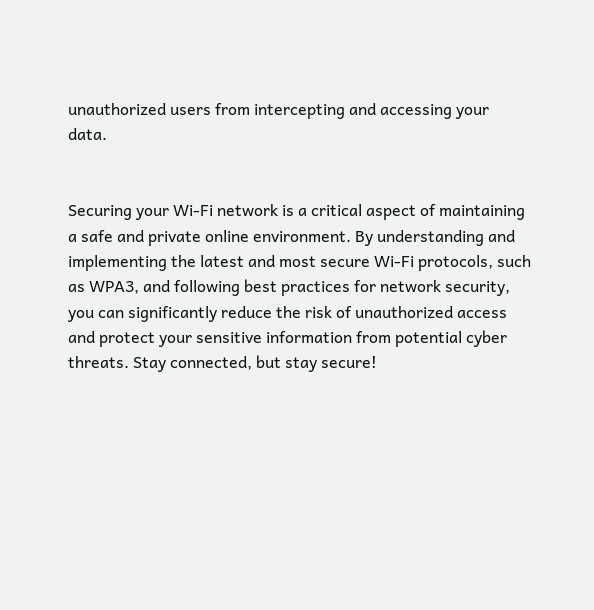unauthorized users from intercepting and accessing your data.


Securing your Wi-Fi network is a critical aspect of maintaining a safe and private online environment. By understanding and implementing the latest and most secure Wi-Fi protocols, such as WPA3, and following best practices for network security, you can significantly reduce the risk of unauthorized access and protect your sensitive information from potential cyber threats. Stay connected, but stay secure!